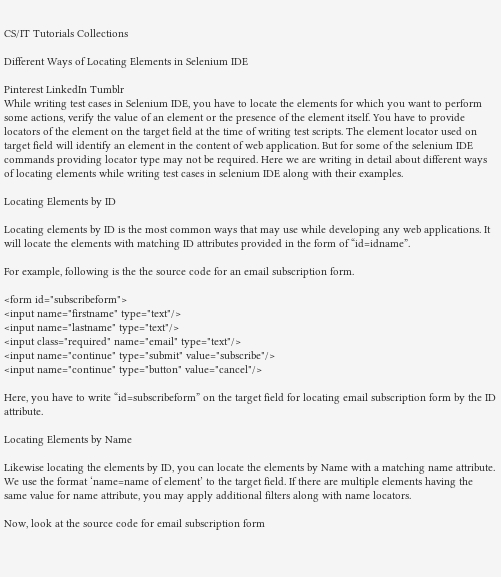CS/IT Tutorials Collections

Different Ways of Locating Elements in Selenium IDE

Pinterest LinkedIn Tumblr
While writing test cases in Selenium IDE, you have to locate the elements for which you want to perform some actions, verify the value of an element or the presence of the element itself. You have to provide locators of the element on the target field at the time of writing test scripts. The element locator used on target field will identify an element in the content of web application. But for some of the selenium IDE commands providing locator type may not be required. Here we are writing in detail about different ways of locating elements while writing test cases in selenium IDE along with their examples.

Locating Elements by ID

Locating elements by ID is the most common ways that may use while developing any web applications. It will locate the elements with matching ID attributes provided in the form of “id=idname”.

For example, following is the the source code for an email subscription form.

<form id="subscribeform">
<input name="firstname" type="text"/>
<input name="lastname" type="text"/>
<input class="required" name="email" type="text"/>
<input name="continue" type="submit" value="subscribe"/>
<input name="continue" type="button" value="cancel"/>

Here, you have to write “id=subscribeform” on the target field for locating email subscription form by the ID attribute.

Locating Elements by Name

Likewise locating the elements by ID, you can locate the elements by Name with a matching name attribute. We use the format ‘name=name of element’ to the target field. If there are multiple elements having the same value for name attribute, you may apply additional filters along with name locators.

Now, look at the source code for email subscription form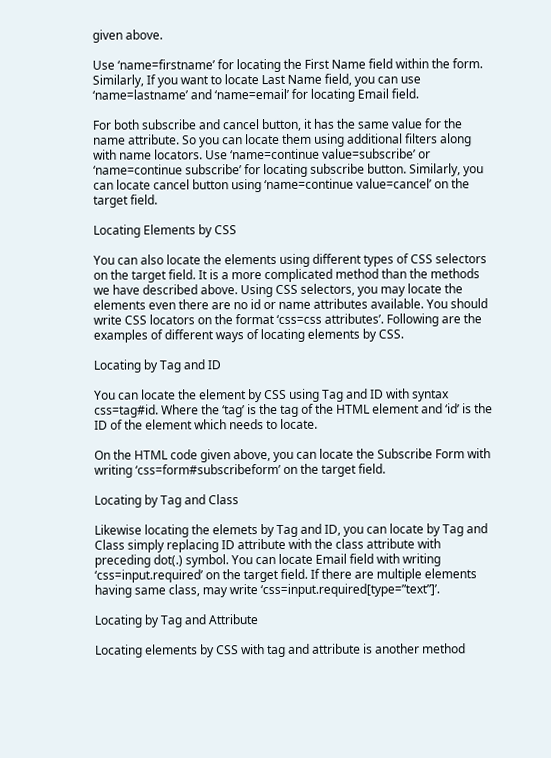given above.

Use ‘name=firstname’ for locating the First Name field within the form. Similarly, If you want to locate Last Name field, you can use ‘name=lastname’ and ‘name=email’ for locating Email field.

For both subscribe and cancel button, it has the same value for the name attribute. So you can locate them using additional filters along with name locators. Use ‘name=continue value=subscribe’ or ‘name=continue subscribe’ for locating subscribe button. Similarly, you can locate cancel button using ‘name=continue value=cancel’ on the target field.

Locating Elements by CSS

You can also locate the elements using different types of CSS selectors on the target field. It is a more complicated method than the methods we have described above. Using CSS selectors, you may locate the elements even there are no id or name attributes available. You should write CSS locators on the format ‘css=css attributes’. Following are the examples of different ways of locating elements by CSS.

Locating by Tag and ID

You can locate the element by CSS using Tag and ID with syntax css=tag#id. Where the ‘tag’ is the tag of the HTML element and ‘id’ is the ID of the element which needs to locate.

On the HTML code given above, you can locate the Subscribe Form with writing ‘css=form#subscribeform’ on the target field.

Locating by Tag and Class

Likewise locating the elemets by Tag and ID, you can locate by Tag and Class simply replacing ID attribute with the class attribute with preceding dot(.) symbol. You can locate Email field with writing ‘css=input.required’ on the target field. If there are multiple elements having same class, may write ‘css=input.required[type=”text”]’.

Locating by Tag and Attribute

Locating elements by CSS with tag and attribute is another method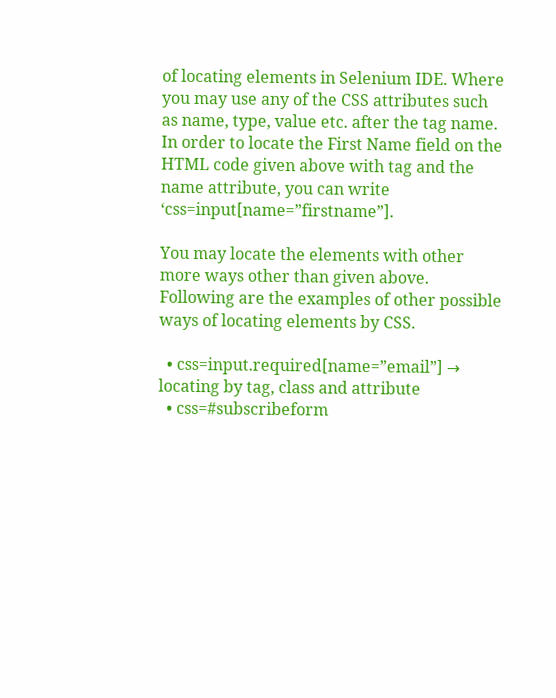of locating elements in Selenium IDE. Where you may use any of the CSS attributes such as name, type, value etc. after the tag name. In order to locate the First Name field on the HTML code given above with tag and the name attribute, you can write ‘css=input[name=”firstname”].

You may locate the elements with other more ways other than given above. Following are the examples of other possible ways of locating elements by CSS.

  • css=input.required[name=”email”] → locating by tag, class and attribute
  • css=#subscribeform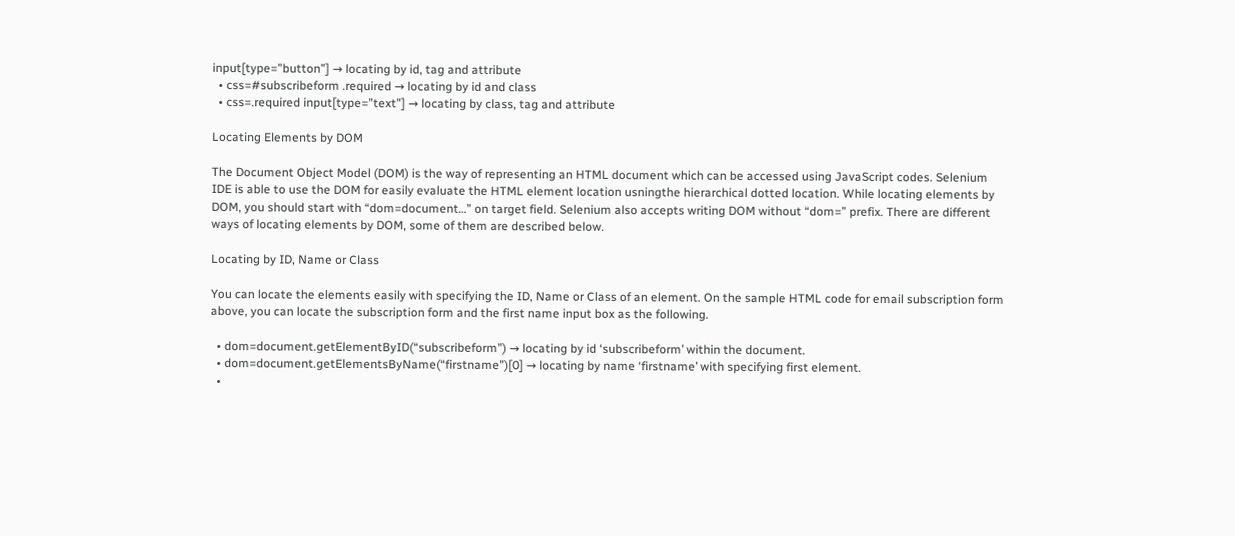input[type=”button”] → locating by id, tag and attribute
  • css=#subscribeform .required → locating by id and class
  • css=.required input[type=”text”] → locating by class, tag and attribute

Locating Elements by DOM

The Document Object Model (DOM) is the way of representing an HTML document which can be accessed using JavaScript codes. Selenium IDE is able to use the DOM for easily evaluate the HTML element location usningthe hierarchical dotted location. While locating elements by DOM, you should start with “dom=document…” on target field. Selenium also accepts writing DOM without “dom=” prefix. There are different ways of locating elements by DOM, some of them are described below.

Locating by ID, Name or Class

You can locate the elements easily with specifying the ID, Name or Class of an element. On the sample HTML code for email subscription form above, you can locate the subscription form and the first name input box as the following.

  • dom=document.getElementByID(“subscribeform”) → locating by id ‘subscribeform’ within the document.
  • dom=document.getElementsByName(“firstname”)[0] → locating by name ‘firstname’ with specifying first element.
  •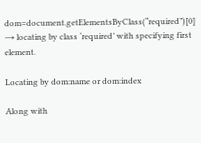dom=document.getElementsByClass(“required”)[0] → locating by class ‘required’ with specifying first element.

Locating by dom:name or dom:index

Along with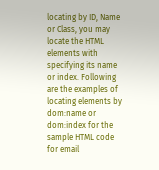locating by ID, Name or Class, you may locate the HTML elements with specifying its name or index. Following are the examples of locating elements by dom:name or dom:index for the sample HTML code for email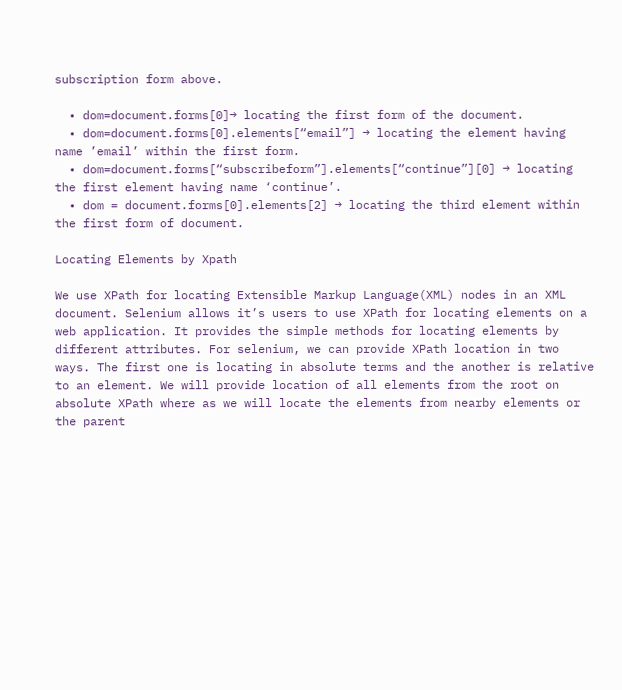subscription form above.

  • dom=document.forms[0]→ locating the first form of the document.
  • dom=document.forms[0].elements[“email”] → locating the element having name ’email’ within the first form.
  • dom=document.forms[“subscribeform”].elements[“continue”][0] → locating the first element having name ‘continue’.
  • dom = document.forms[0].elements[2] → locating the third element within the first form of document.

Locating Elements by Xpath

We use XPath for locating Extensible Markup Language(XML) nodes in an XML document. Selenium allows it’s users to use XPath for locating elements on a web application. It provides the simple methods for locating elements by different attributes. For selenium, we can provide XPath location in two ways. The first one is locating in absolute terms and the another is relative to an element. We will provide location of all elements from the root on absolute XPath where as we will locate the elements from nearby elements or the parent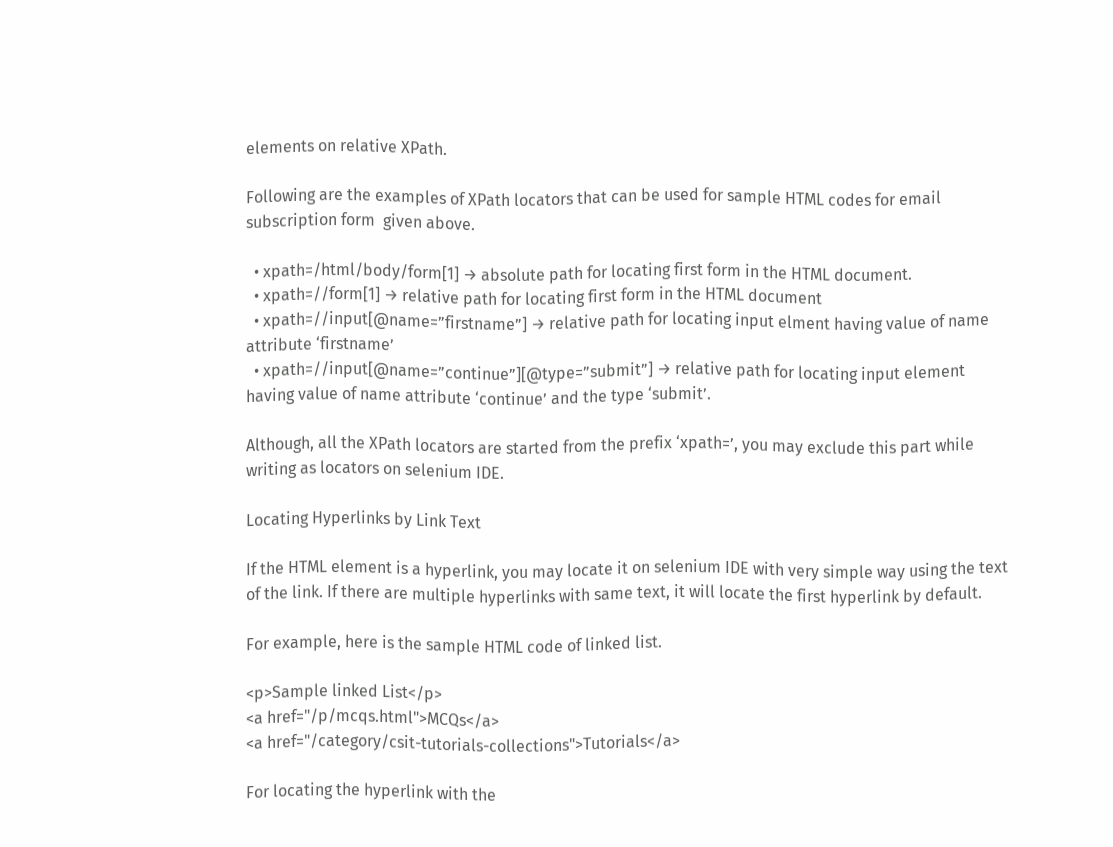elements on relative XPath.

Following are the examples of XPath locators that can be used for sample HTML codes for email subscription form  given above.

  • xpath=/html/body/form[1] → absolute path for locating first form in the HTML document.
  • xpath=//form[1] → relative path for locating first form in the HTML document
  • xpath=//input[@name=”firstname”] → relative path for locating input elment having value of name attribute ‘firstname’
  • xpath=//input[@name=”continue”][@type=”submit”] → relative path for locating input element having value of name attribute ‘continue’ and the type ‘submit’.

Although, all the XPath locators are started from the prefix ‘xpath=’, you may exclude this part while writing as locators on selenium IDE.

Locating Hyperlinks by Link Text

If the HTML element is a hyperlink, you may locate it on selenium IDE with very simple way using the text of the link. If there are multiple hyperlinks with same text, it will locate the first hyperlink by default.

For example, here is the sample HTML code of linked list.

<p>Sample linked List</p>
<a href="/p/mcqs.html">MCQs</a>
<a href="/category/csit-tutorials-collections">Tutorials</a>

For locating the hyperlink with the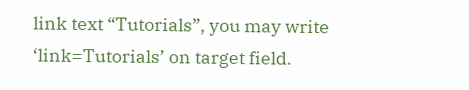link text “Tutorials”, you may write ‘link=Tutorials’ on target field.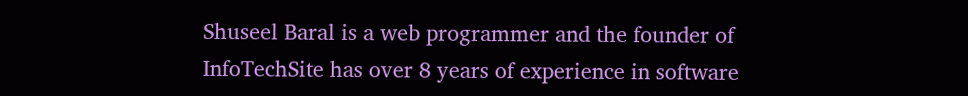Shuseel Baral is a web programmer and the founder of InfoTechSite has over 8 years of experience in software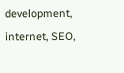development, internet, SEO,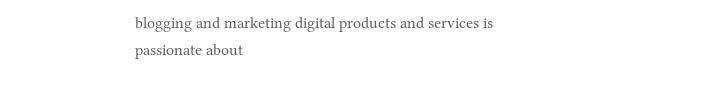blogging and marketing digital products and services is passionate about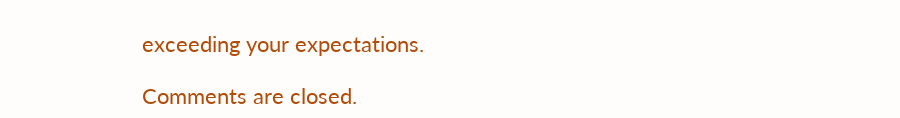exceeding your expectations.

Comments are closed.